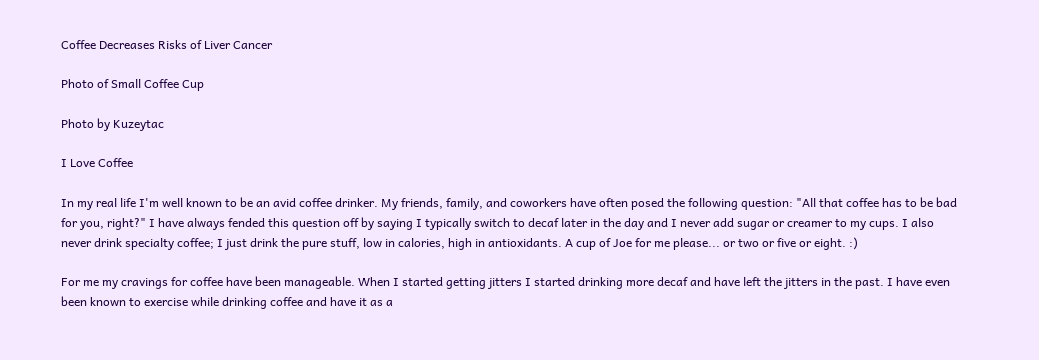Coffee Decreases Risks of Liver Cancer

Photo of Small Coffee Cup

Photo by Kuzeytac

I Love Coffee

In my real life I'm well known to be an avid coffee drinker. My friends, family, and coworkers have often posed the following question: "All that coffee has to be bad for you, right?" I have always fended this question off by saying I typically switch to decaf later in the day and I never add sugar or creamer to my cups. I also never drink specialty coffee; I just drink the pure stuff, low in calories, high in antioxidants. A cup of Joe for me please... or two or five or eight. :)

For me my cravings for coffee have been manageable. When I started getting jitters I started drinking more decaf and have left the jitters in the past. I have even been known to exercise while drinking coffee and have it as a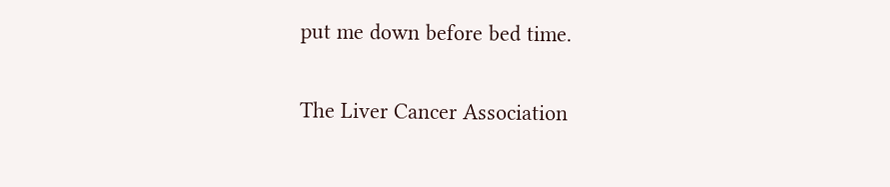put me down before bed time.

The Liver Cancer Association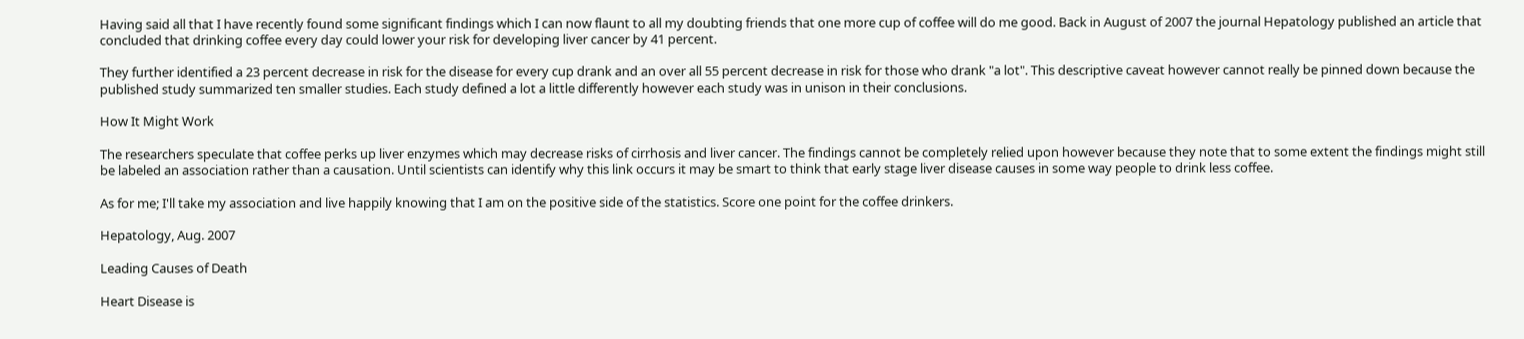Having said all that I have recently found some significant findings which I can now flaunt to all my doubting friends that one more cup of coffee will do me good. Back in August of 2007 the journal Hepatology published an article that concluded that drinking coffee every day could lower your risk for developing liver cancer by 41 percent.

They further identified a 23 percent decrease in risk for the disease for every cup drank and an over all 55 percent decrease in risk for those who drank "a lot". This descriptive caveat however cannot really be pinned down because the published study summarized ten smaller studies. Each study defined a lot a little differently however each study was in unison in their conclusions.

How It Might Work

The researchers speculate that coffee perks up liver enzymes which may decrease risks of cirrhosis and liver cancer. The findings cannot be completely relied upon however because they note that to some extent the findings might still be labeled an association rather than a causation. Until scientists can identify why this link occurs it may be smart to think that early stage liver disease causes in some way people to drink less coffee.

As for me; I'll take my association and live happily knowing that I am on the positive side of the statistics. Score one point for the coffee drinkers.

Hepatology, Aug. 2007

Leading Causes of Death

Heart Disease is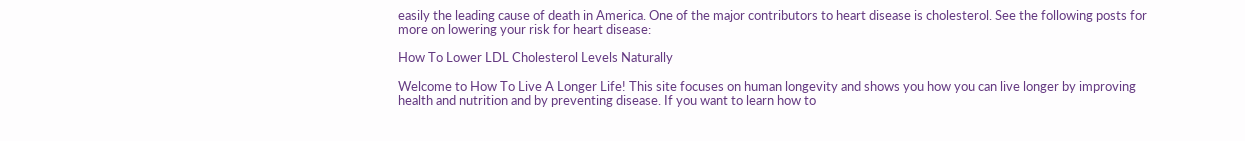easily the leading cause of death in America. One of the major contributors to heart disease is cholesterol. See the following posts for more on lowering your risk for heart disease:

How To Lower LDL Cholesterol Levels Naturally

Welcome to How To Live A Longer Life! This site focuses on human longevity and shows you how you can live longer by improving health and nutrition and by preventing disease. If you want to learn how to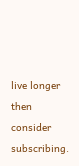live longer then consider subscribing.